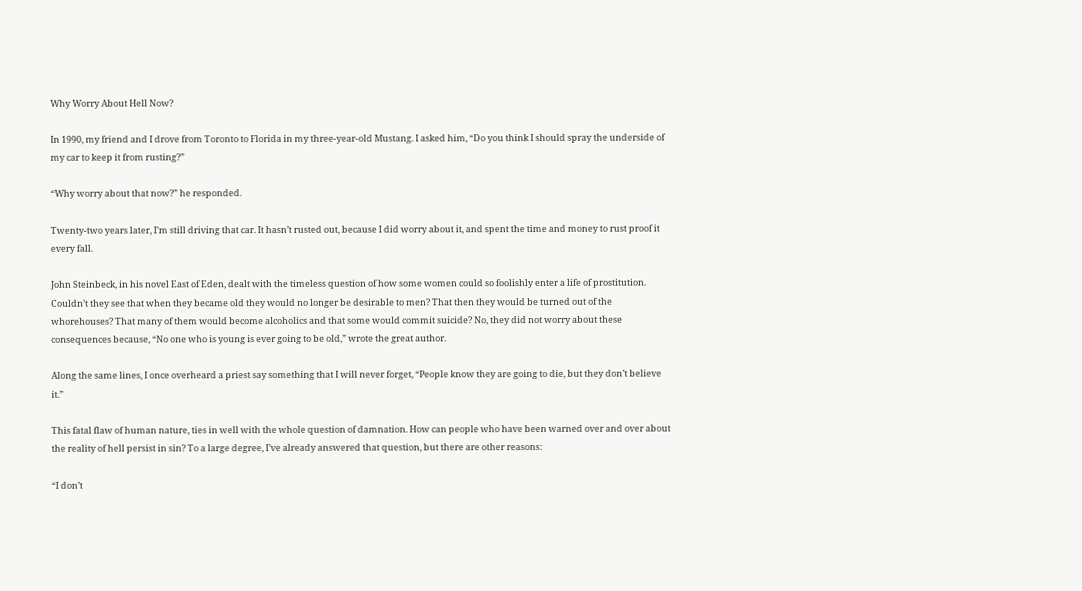Why Worry About Hell Now?

In 1990, my friend and I drove from Toronto to Florida in my three-year-old Mustang. I asked him, “Do you think I should spray the underside of my car to keep it from rusting?”

“Why worry about that now?” he responded.

Twenty-two years later, I’m still driving that car. It hasn’t rusted out, because I did worry about it, and spent the time and money to rust proof it every fall.

John Steinbeck, in his novel East of Eden, dealt with the timeless question of how some women could so foolishly enter a life of prostitution. Couldn’t they see that when they became old they would no longer be desirable to men? That then they would be turned out of the whorehouses? That many of them would become alcoholics and that some would commit suicide? No, they did not worry about these consequences because, “No one who is young is ever going to be old,” wrote the great author.

Along the same lines, I once overheard a priest say something that I will never forget, “People know they are going to die, but they don’t believe it.”

This fatal flaw of human nature, ties in well with the whole question of damnation. How can people who have been warned over and over about the reality of hell persist in sin? To a large degree, I’ve already answered that question, but there are other reasons:

“I don’t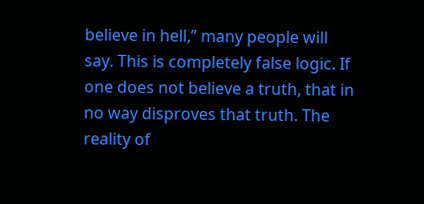believe in hell,” many people will say. This is completely false logic. If one does not believe a truth, that in no way disproves that truth. The reality of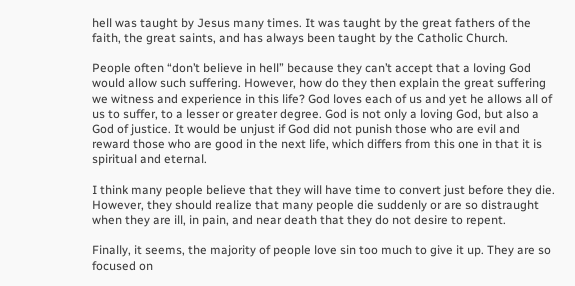hell was taught by Jesus many times. It was taught by the great fathers of the faith, the great saints, and has always been taught by the Catholic Church.

People often “don’t believe in hell” because they can’t accept that a loving God would allow such suffering. However, how do they then explain the great suffering we witness and experience in this life? God loves each of us and yet he allows all of us to suffer, to a lesser or greater degree. God is not only a loving God, but also a God of justice. It would be unjust if God did not punish those who are evil and reward those who are good in the next life, which differs from this one in that it is spiritual and eternal.

I think many people believe that they will have time to convert just before they die. However, they should realize that many people die suddenly or are so distraught when they are ill, in pain, and near death that they do not desire to repent.

Finally, it seems, the majority of people love sin too much to give it up. They are so focused on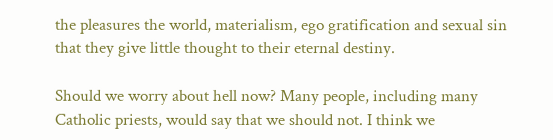the pleasures the world, materialism, ego gratification and sexual sin that they give little thought to their eternal destiny.

Should we worry about hell now? Many people, including many Catholic priests, would say that we should not. I think we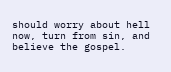should worry about hell now, turn from sin, and believe the gospel.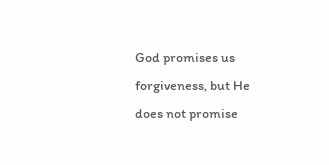God promises us forgiveness, but He does not promise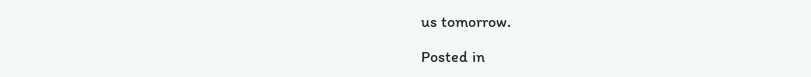us tomorrow.

Posted in